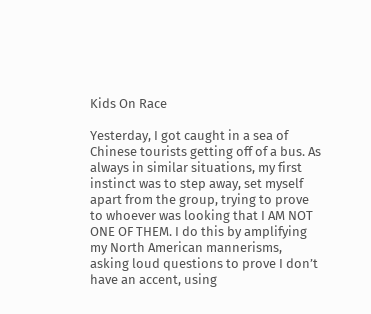Kids On Race

Yesterday, I got caught in a sea of Chinese tourists getting off of a bus. As always in similar situations, my first instinct was to step away, set myself apart from the group, trying to prove to whoever was looking that I AM NOT ONE OF THEM. I do this by amplifying my North American mannerisms, asking loud questions to prove I don’t have an accent, using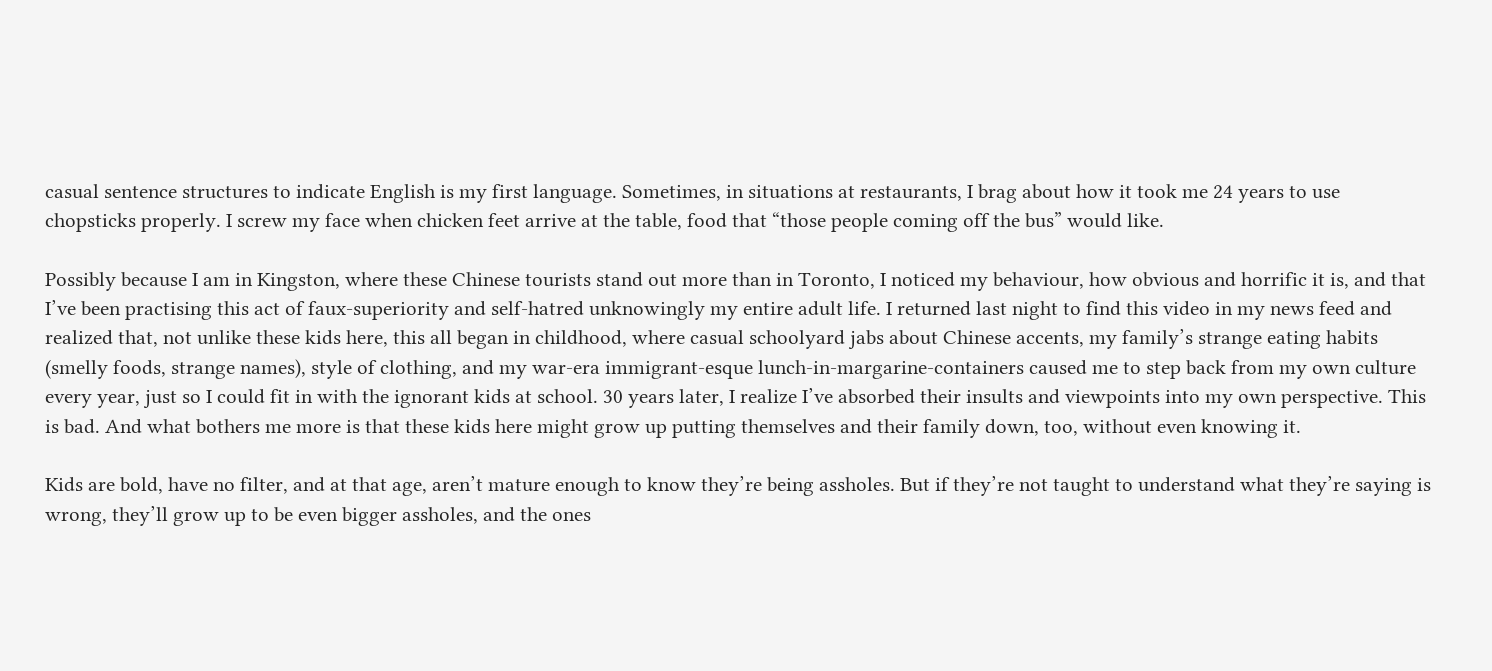casual sentence structures to indicate English is my first language. Sometimes, in situations at restaurants, I brag about how it took me 24 years to use chopsticks properly. I screw my face when chicken feet arrive at the table, food that “those people coming off the bus” would like.

Possibly because I am in Kingston, where these Chinese tourists stand out more than in Toronto, I noticed my behaviour, how obvious and horrific it is, and that I’ve been practising this act of faux-superiority and self-hatred unknowingly my entire adult life. I returned last night to find this video in my news feed and realized that, not unlike these kids here, this all began in childhood, where casual schoolyard jabs about Chinese accents, my family’s strange eating habits (smelly foods, strange names), style of clothing, and my war-era immigrant-esque lunch-in-margarine-containers caused me to step back from my own culture every year, just so I could fit in with the ignorant kids at school. 30 years later, I realize I’ve absorbed their insults and viewpoints into my own perspective. This is bad. And what bothers me more is that these kids here might grow up putting themselves and their family down, too, without even knowing it.

Kids are bold, have no filter, and at that age, aren’t mature enough to know they’re being assholes. But if they’re not taught to understand what they’re saying is wrong, they’ll grow up to be even bigger assholes, and the ones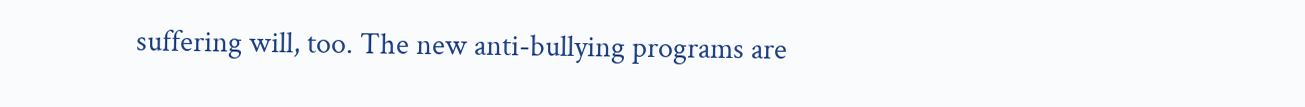suffering will, too. The new anti-bullying programs are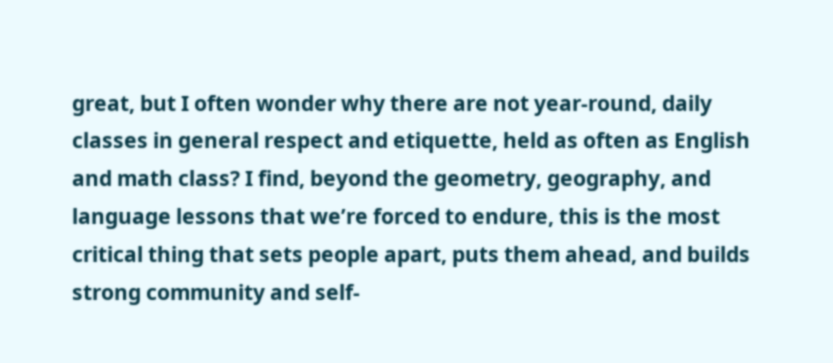great, but I often wonder why there are not year-round, daily classes in general respect and etiquette, held as often as English and math class? I find, beyond the geometry, geography, and language lessons that we’re forced to endure, this is the most critical thing that sets people apart, puts them ahead, and builds strong community and self-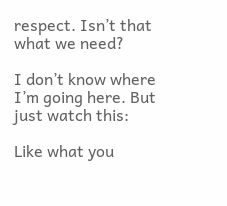respect. Isn’t that what we need?

I don’t know where I’m going here. But just watch this:

Like what you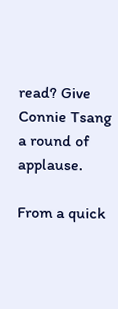read? Give Connie Tsang a round of applause.

From a quick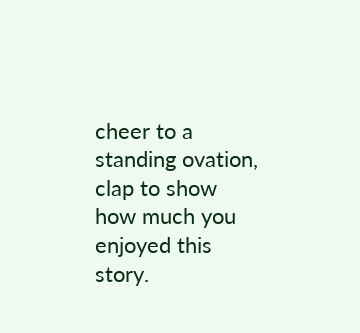cheer to a standing ovation, clap to show how much you enjoyed this story.